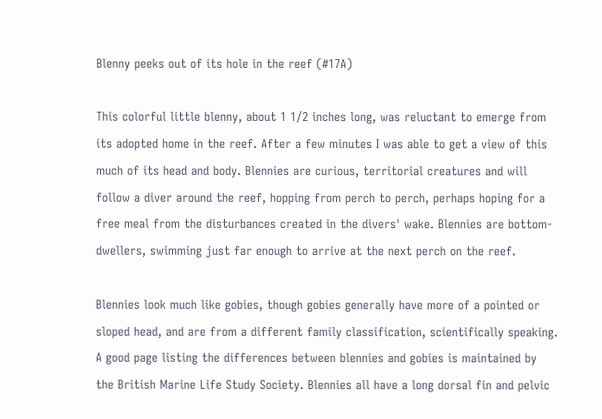Blenny peeks out of its hole in the reef (#17A)

This colorful little blenny, about 1 1/2 inches long, was reluctant to emerge from its adopted home in the reef. After a few minutes I was able to get a view of this much of its head and body. Blennies are curious, territorial creatures and will follow a diver around the reef, hopping from perch to perch, perhaps hoping for a free meal from the disturbances created in the divers' wake. Blennies are bottom-dwellers, swimming just far enough to arrive at the next perch on the reef.

Blennies look much like gobies, though gobies generally have more of a pointed or sloped head, and are from a different family classification, scientifically speaking. A good page listing the differences between blennies and gobies is maintained by the British Marine Life Study Society. Blennies all have a long dorsal fin and pelvic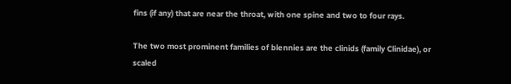fins (if any) that are near the throat, with one spine and two to four rays.

The two most prominent families of blennies are the clinids (family Clinidae), or scaled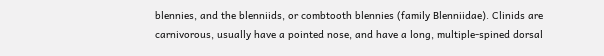blennies, and the blenniids, or combtooth blennies (family Blenniidae). Clinids are carnivorous, usually have a pointed nose, and have a long, multiple-spined dorsal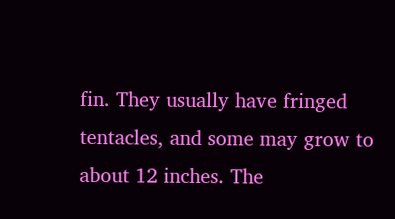fin. They usually have fringed tentacles, and some may grow to about 12 inches. The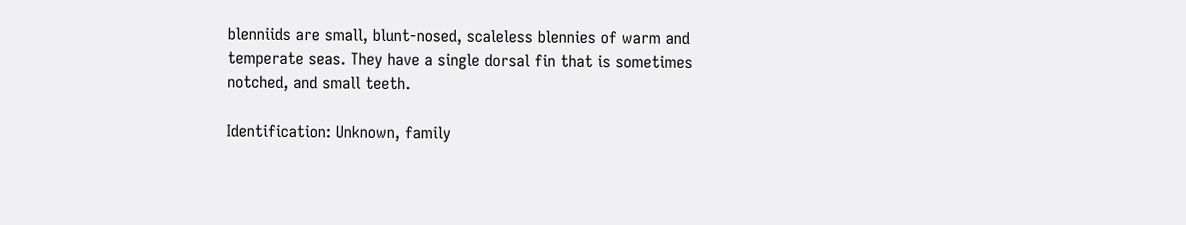blenniids are small, blunt-nosed, scaleless blennies of warm and temperate seas. They have a single dorsal fin that is sometimes notched, and small teeth.

Identification: Unknown, family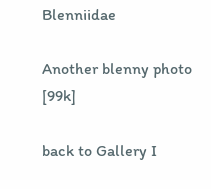Blenniidae

Another blenny photo [99k]

back to Gallery I